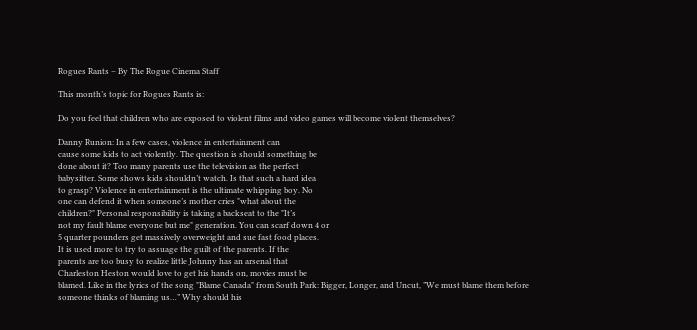Rogues Rants – By The Rogue Cinema Staff

This month’s topic for Rogues Rants is:

Do you feel that children who are exposed to violent films and video games will become violent themselves?

Danny Runion: In a few cases, violence in entertainment can
cause some kids to act violently. The question is should something be
done about it? Too many parents use the television as the perfect
babysitter. Some shows kids shouldn’t watch. Is that such a hard idea
to grasp? Violence in entertainment is the ultimate whipping boy. No
one can defend it when someone’s mother cries "what about the
children?" Personal responsibility is taking a backseat to the "It’s
not my fault blame everyone but me" generation. You can scarf down 4 or
5 quarter pounders get massively overweight and sue fast food places.
It is used more to try to assuage the guilt of the parents. If the
parents are too busy to realize little Johnny has an arsenal that
Charleston Heston would love to get his hands on, movies must be
blamed. Like in the lyrics of the song "Blame Canada" from South Park: Bigger, Longer, and Uncut, ”We must blame them before someone thinks of blaming us…” Why should his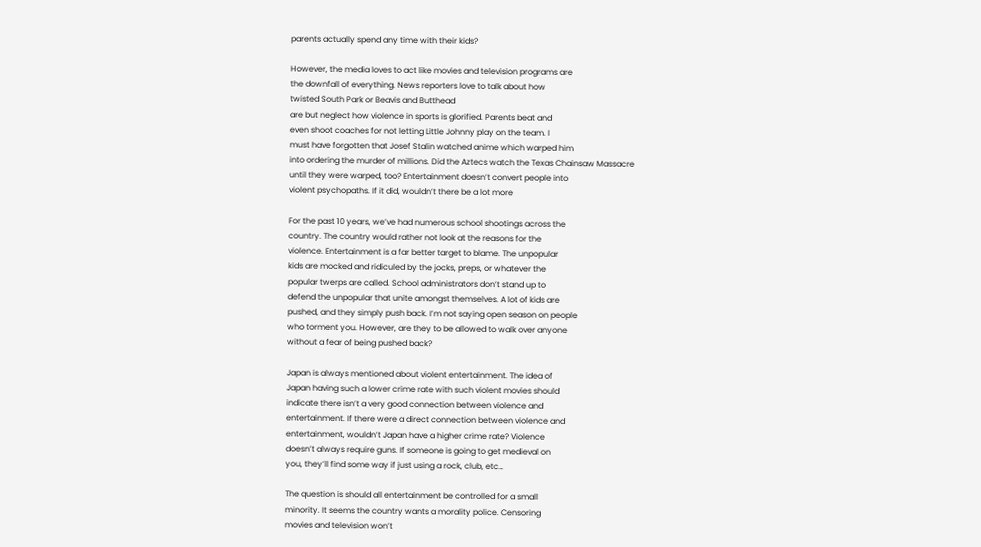parents actually spend any time with their kids?

However, the media loves to act like movies and television programs are
the downfall of everything. News reporters love to talk about how
twisted South Park or Beavis and Butthead
are but neglect how violence in sports is glorified. Parents beat and
even shoot coaches for not letting Little Johnny play on the team. I
must have forgotten that Josef Stalin watched anime which warped him
into ordering the murder of millions. Did the Aztecs watch the Texas Chainsaw Massacre
until they were warped, too? Entertainment doesn’t convert people into
violent psychopaths. If it did, wouldn’t there be a lot more

For the past 10 years, we’ve had numerous school shootings across the
country. The country would rather not look at the reasons for the
violence. Entertainment is a far better target to blame. The unpopular
kids are mocked and ridiculed by the jocks, preps, or whatever the
popular twerps are called. School administrators don’t stand up to
defend the unpopular that unite amongst themselves. A lot of kids are
pushed, and they simply push back. I’m not saying open season on people
who torment you. However, are they to be allowed to walk over anyone
without a fear of being pushed back?

Japan is always mentioned about violent entertainment. The idea of
Japan having such a lower crime rate with such violent movies should
indicate there isn’t a very good connection between violence and
entertainment. If there were a direct connection between violence and
entertainment, wouldn’t Japan have a higher crime rate? Violence
doesn’t always require guns. If someone is going to get medieval on
you, they’ll find some way if just using a rock, club, etc…

The question is should all entertainment be controlled for a small
minority. It seems the country wants a morality police. Censoring
movies and television won’t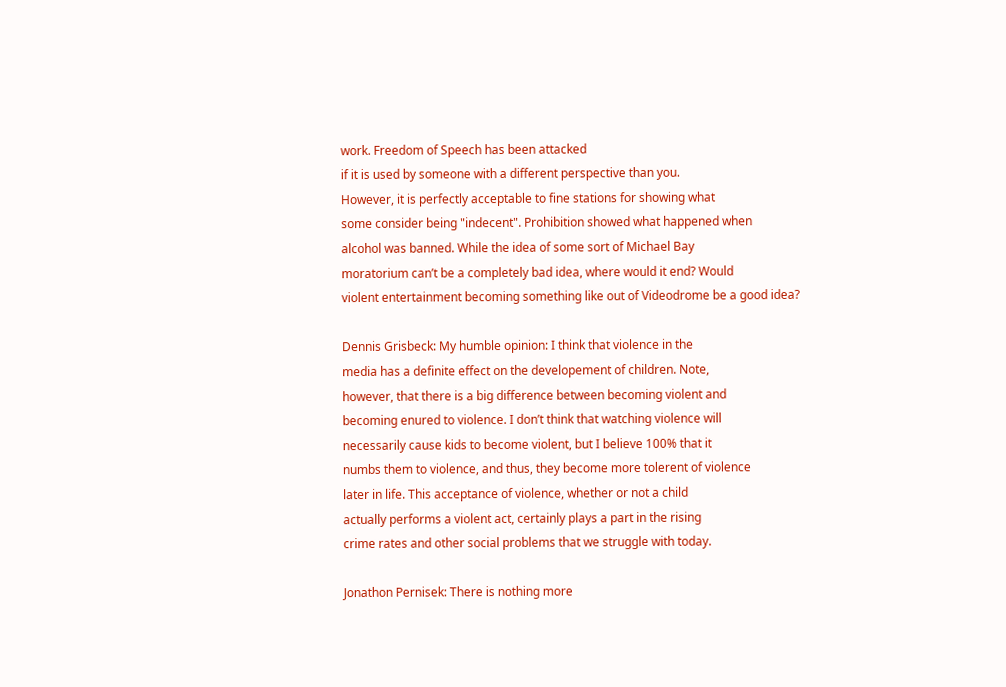work. Freedom of Speech has been attacked
if it is used by someone with a different perspective than you.
However, it is perfectly acceptable to fine stations for showing what
some consider being "indecent". Prohibition showed what happened when
alcohol was banned. While the idea of some sort of Michael Bay
moratorium can’t be a completely bad idea, where would it end? Would
violent entertainment becoming something like out of Videodrome be a good idea?

Dennis Grisbeck: My humble opinion: I think that violence in the
media has a definite effect on the developement of children. Note,
however, that there is a big difference between becoming violent and
becoming enured to violence. I don’t think that watching violence will
necessarily cause kids to become violent, but I believe 100% that it
numbs them to violence, and thus, they become more tolerent of violence
later in life. This acceptance of violence, whether or not a child
actually performs a violent act, certainly plays a part in the rising
crime rates and other social problems that we struggle with today.

Jonathon Pernisek: There is nothing more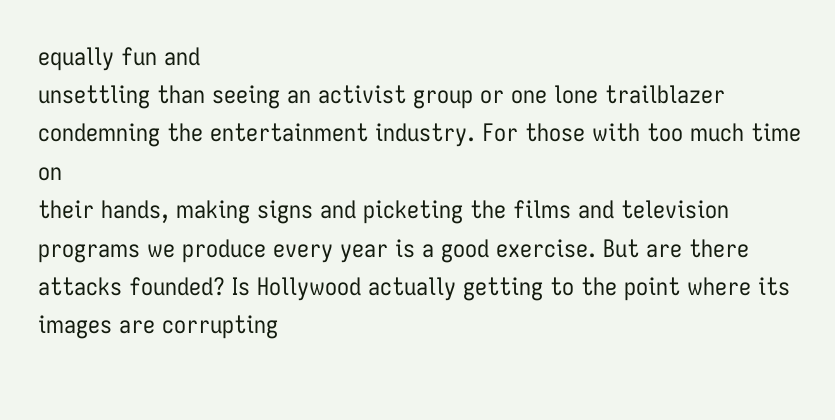equally fun and
unsettling than seeing an activist group or one lone trailblazer
condemning the entertainment industry. For those with too much time on
their hands, making signs and picketing the films and television
programs we produce every year is a good exercise. But are there
attacks founded? Is Hollywood actually getting to the point where its
images are corrupting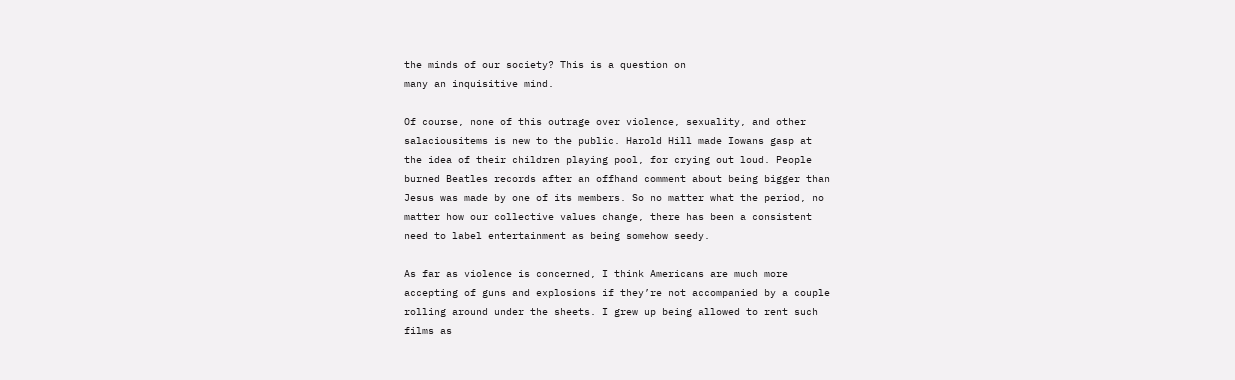the minds of our society? This is a question on
many an inquisitive mind.

Of course, none of this outrage over violence, sexuality, and other
salaciousitems is new to the public. Harold Hill made Iowans gasp at
the idea of their children playing pool, for crying out loud. People
burned Beatles records after an offhand comment about being bigger than
Jesus was made by one of its members. So no matter what the period, no
matter how our collective values change, there has been a consistent
need to label entertainment as being somehow seedy.

As far as violence is concerned, I think Americans are much more
accepting of guns and explosions if they’re not accompanied by a couple
rolling around under the sheets. I grew up being allowed to rent such
films as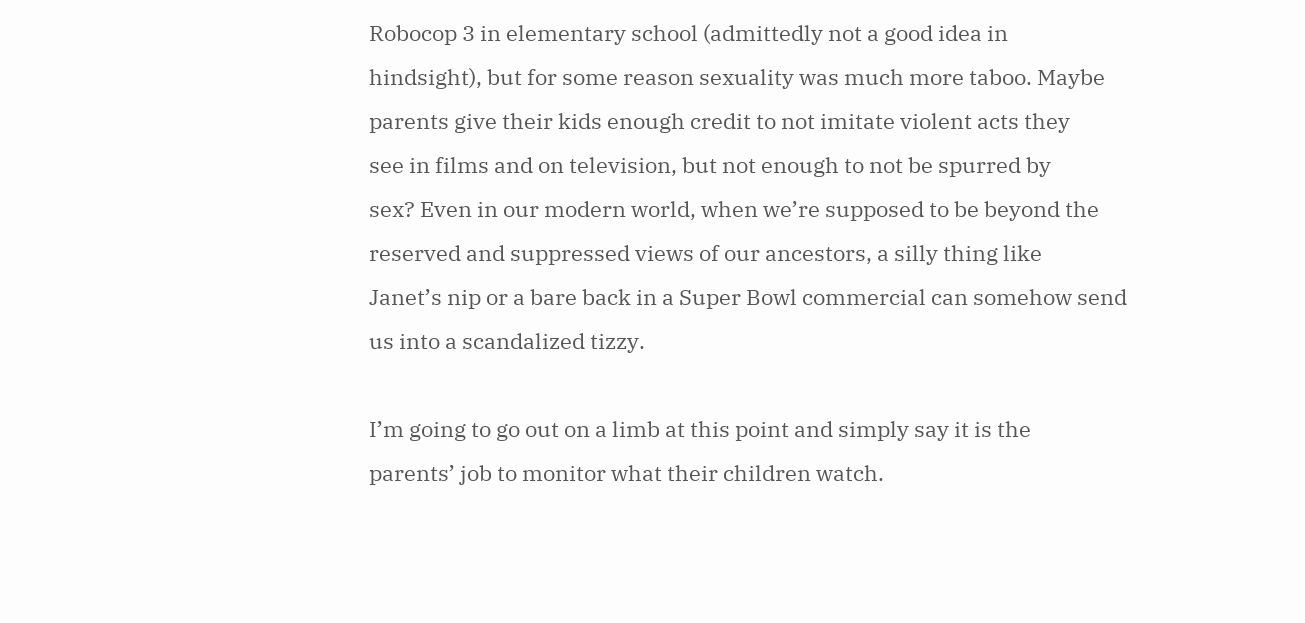Robocop 3 in elementary school (admittedly not a good idea in
hindsight), but for some reason sexuality was much more taboo. Maybe
parents give their kids enough credit to not imitate violent acts they
see in films and on television, but not enough to not be spurred by
sex? Even in our modern world, when we’re supposed to be beyond the
reserved and suppressed views of our ancestors, a silly thing like
Janet’s nip or a bare back in a Super Bowl commercial can somehow send
us into a scandalized tizzy.

I’m going to go out on a limb at this point and simply say it is the
parents’ job to monitor what their children watch.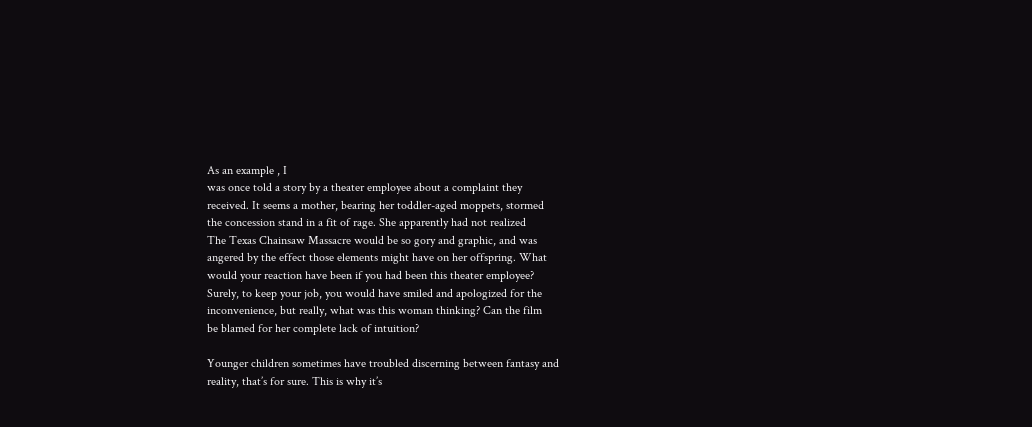As an example , I
was once told a story by a theater employee about a complaint they
received. It seems a mother, bearing her toddler-aged moppets, stormed
the concession stand in a fit of rage. She apparently had not realized
The Texas Chainsaw Massacre would be so gory and graphic, and was
angered by the effect those elements might have on her offspring. What
would your reaction have been if you had been this theater employee?
Surely, to keep your job, you would have smiled and apologized for the
inconvenience, but really, what was this woman thinking? Can the film
be blamed for her complete lack of intuition?

Younger children sometimes have troubled discerning between fantasy and
reality, that’s for sure. This is why it’s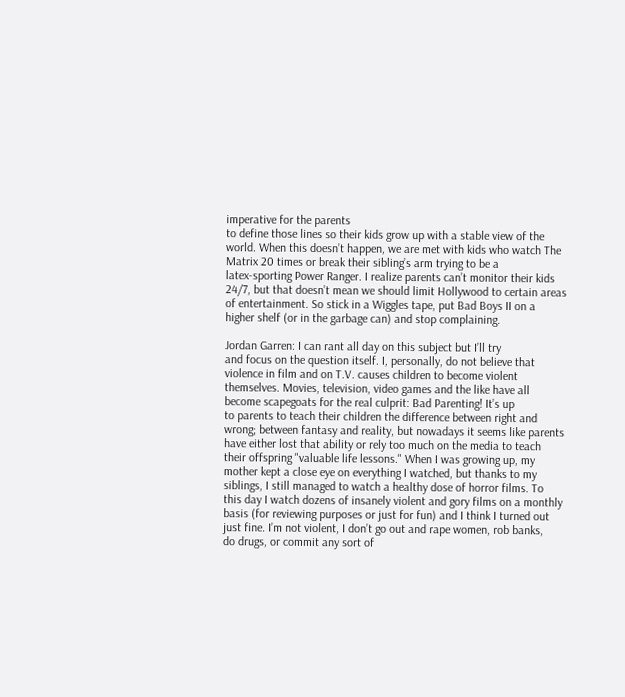imperative for the parents
to define those lines so their kids grow up with a stable view of the
world. When this doesn’t happen, we are met with kids who watch The
Matrix 20 times or break their sibling’s arm trying to be a
latex-sporting Power Ranger. I realize parents can’t monitor their kids
24/7, but that doesn’t mean we should limit Hollywood to certain areas
of entertainment. So stick in a Wiggles tape, put Bad Boys II on a
higher shelf (or in the garbage can) and stop complaining.

Jordan Garren: I can rant all day on this subject but I’ll try
and focus on the question itself. I, personally, do not believe that
violence in film and on T.V. causes children to become violent
themselves. Movies, television, video games and the like have all
become scapegoats for the real culprit: Bad Parenting! It’s up
to parents to teach their children the difference between right and
wrong; between fantasy and reality, but nowadays it seems like parents
have either lost that ability or rely too much on the media to teach
their offspring "valuable life lessons." When I was growing up, my
mother kept a close eye on everything I watched, but thanks to my
siblings, I still managed to watch a healthy dose of horror films. To
this day I watch dozens of insanely violent and gory films on a monthly
basis (for reviewing purposes or just for fun) and I think I turned out
just fine. I’m not violent, I don’t go out and rape women, rob banks,
do drugs, or commit any sort of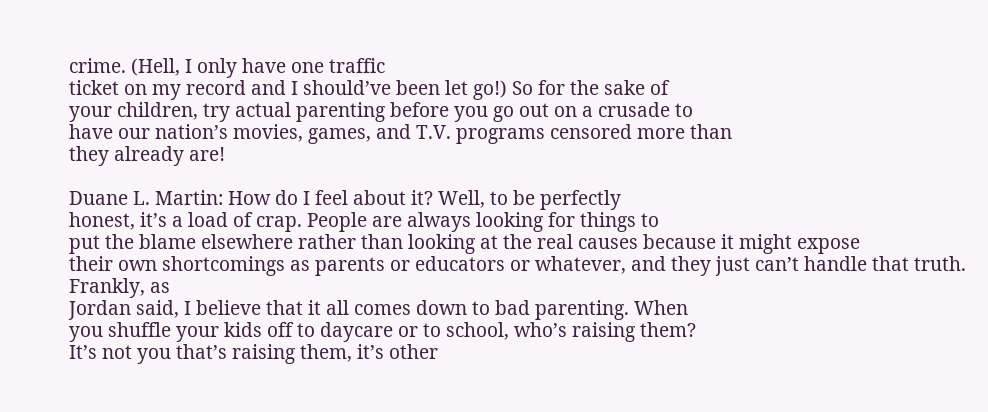crime. (Hell, I only have one traffic
ticket on my record and I should’ve been let go!) So for the sake of
your children, try actual parenting before you go out on a crusade to
have our nation’s movies, games, and T.V. programs censored more than
they already are!

Duane L. Martin: How do I feel about it? Well, to be perfectly
honest, it’s a load of crap. People are always looking for things to
put the blame elsewhere rather than looking at the real causes because it might expose
their own shortcomings as parents or educators or whatever, and they just can’t handle that truth. Frankly, as
Jordan said, I believe that it all comes down to bad parenting. When
you shuffle your kids off to daycare or to school, who’s raising them?
It’s not you that’s raising them, it’s other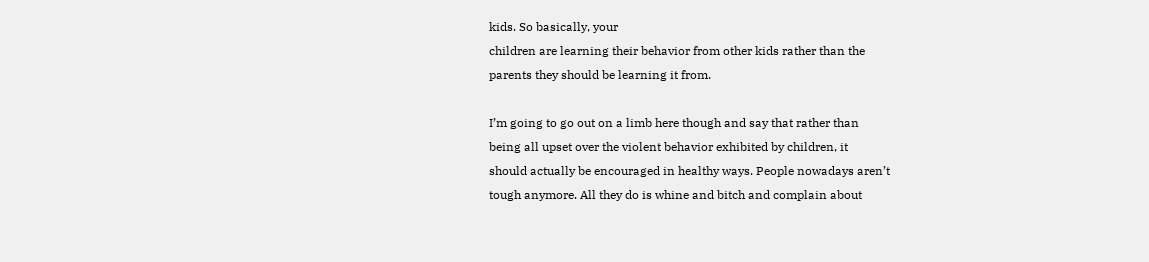kids. So basically, your
children are learning their behavior from other kids rather than the
parents they should be learning it from.

I’m going to go out on a limb here though and say that rather than
being all upset over the violent behavior exhibited by children, it
should actually be encouraged in healthy ways. People nowadays aren’t
tough anymore. All they do is whine and bitch and complain about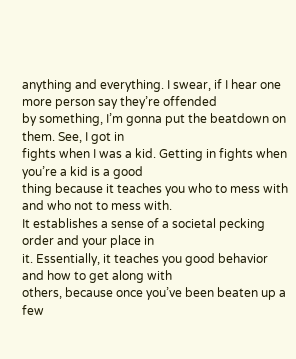anything and everything. I swear, if I hear one more person say they’re offended
by something, I’m gonna put the beatdown on them. See, I got in
fights when I was a kid. Getting in fights when you’re a kid is a good
thing because it teaches you who to mess with and who not to mess with.
It establishes a sense of a societal pecking order and your place in
it. Essentially, it teaches you good behavior and how to get along with
others, because once you’ve been beaten up a few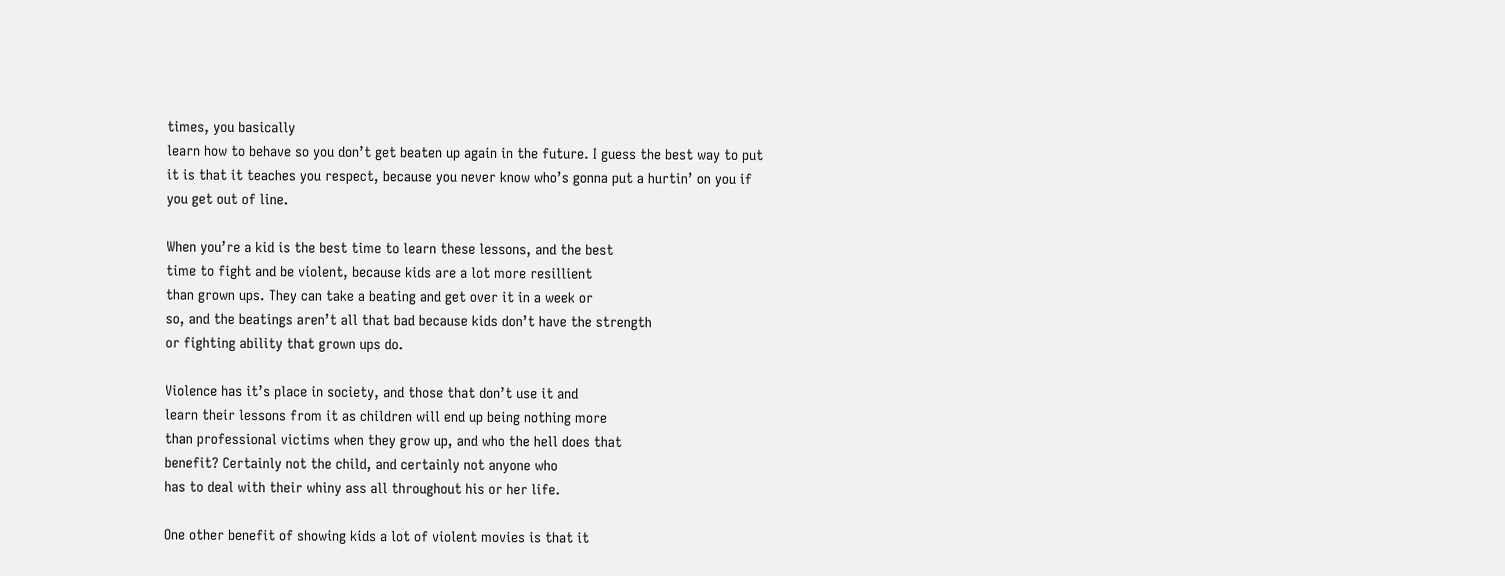times, you basically
learn how to behave so you don’t get beaten up again in the future. I guess the best way to put
it is that it teaches you respect, because you never know who’s gonna put a hurtin’ on you if you get out of line.

When you’re a kid is the best time to learn these lessons, and the best
time to fight and be violent, because kids are a lot more resillient
than grown ups. They can take a beating and get over it in a week or
so, and the beatings aren’t all that bad because kids don’t have the strength
or fighting ability that grown ups do.

Violence has it’s place in society, and those that don’t use it and
learn their lessons from it as children will end up being nothing more
than professional victims when they grow up, and who the hell does that
benefit? Certainly not the child, and certainly not anyone who
has to deal with their whiny ass all throughout his or her life.

One other benefit of showing kids a lot of violent movies is that it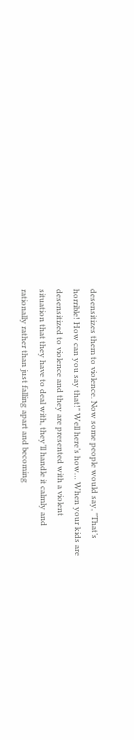desensitizes them to violence. Now some people would say, "That’s
horrible! How can you say that!" Well here’s how… When your kids are
desensitized to violence and they are presented with a violent
situation that they have to deal with, they’ll handle it calmly and
rationally rather than just falling apart and becoming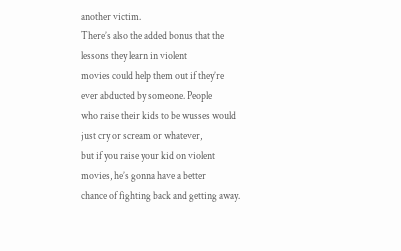another victim.
There’s also the added bonus that the lessons they learn in violent
movies could help them out if they’re ever abducted by someone. People
who raise their kids to be wusses would just cry or scream or whatever,
but if you raise your kid on violent movies, he’s gonna have a better
chance of fighting back and getting away.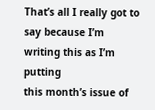That’s all I really got to say because I’m writing this as I’m putting
this month’s issue of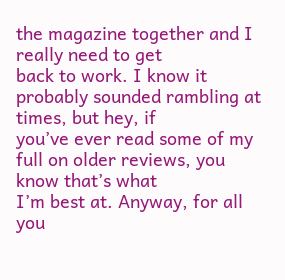the magazine together and I really need to get
back to work. I know it probably sounded rambling at times, but hey, if
you’ve ever read some of my full on older reviews, you know that’s what
I’m best at. Anyway, for all you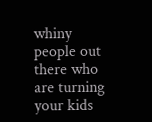whiny people out there who are turning
your kids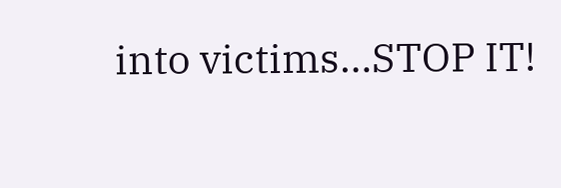into victims…STOP IT!